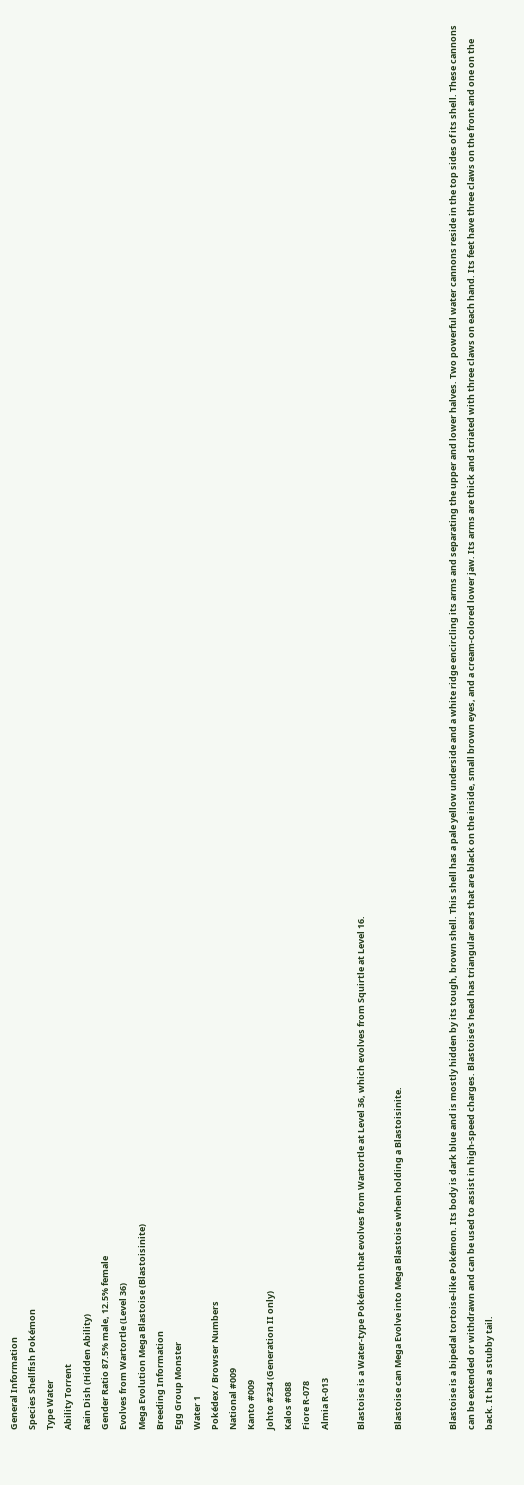General Information
Species Shellfish Pokémon
Type Water
Ability Torrent
Rain Dish (Hidden Ability)
Gender Ratio 87.5% male, 12.5% female
Evolves from Wartortle (Level 36)
Mega Evolution Mega Blastoise (Blastoisinite)
Breeding Information
Egg Group Monster
Water 1
Pokédex / Browser Numbers
National #009
Kanto #009
Johto #234 (Generation II only)
Kalos #088
Fiore R-078
Almia R-013

Blastoise is a Water-type Pokémon that evolves from Wartortle at Level 36, which evolves from Squirtle at Level 16.

Blastoise can Mega Evolve into Mega Blastoise when holding a Blastoisinite.


Blastoise is a bipedal tortoise-like Pokémon. Its body is dark blue and is mostly hidden by its tough, brown shell. This shell has a pale yellow underside and a white ridge encircling its arms and separating the upper and lower halves. Two powerful water cannons reside in the top sides of its shell. These cannons can be extended or withdrawn and can be used to assist in high-speed charges. Blastoise's head has triangular ears that are black on the inside, small brown eyes, and a cream-colored lower jaw. Its arms are thick and striated with three claws on each hand. Its feet have three claws on the front and one on the back. It has a stubby tail.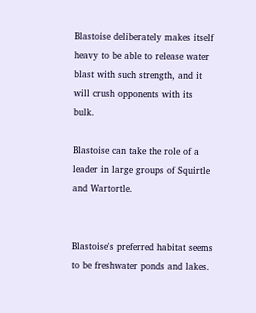Blastoise deliberately makes itself heavy to be able to release water blast with such strength, and it will crush opponents with its bulk.

Blastoise can take the role of a leader in large groups of Squirtle and Wartortle.


Blastoise's preferred habitat seems to be freshwater ponds and lakes.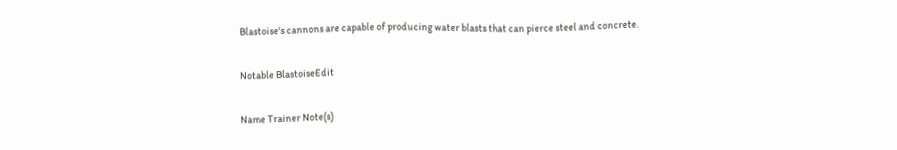Blastoise's cannons are capable of producing water blasts that can pierce steel and concrete.

Notable BlastoiseEdit

Name Trainer Note(s)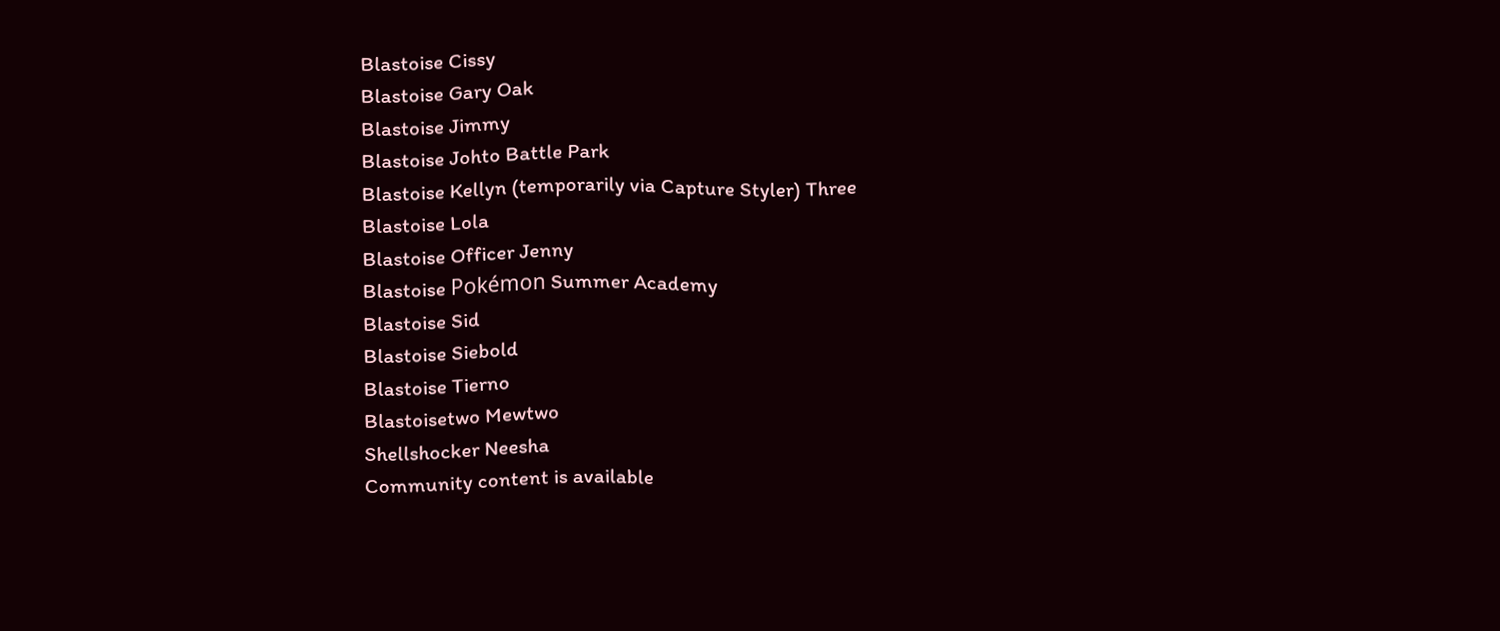Blastoise Cissy
Blastoise Gary Oak
Blastoise Jimmy
Blastoise Johto Battle Park
Blastoise Kellyn (temporarily via Capture Styler) Three
Blastoise Lola
Blastoise Officer Jenny
Blastoise Pokémon Summer Academy
Blastoise Sid
Blastoise Siebold
Blastoise Tierno
Blastoisetwo Mewtwo
Shellshocker Neesha
Community content is available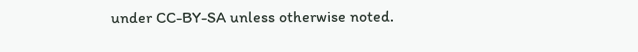under CC-BY-SA unless otherwise noted.